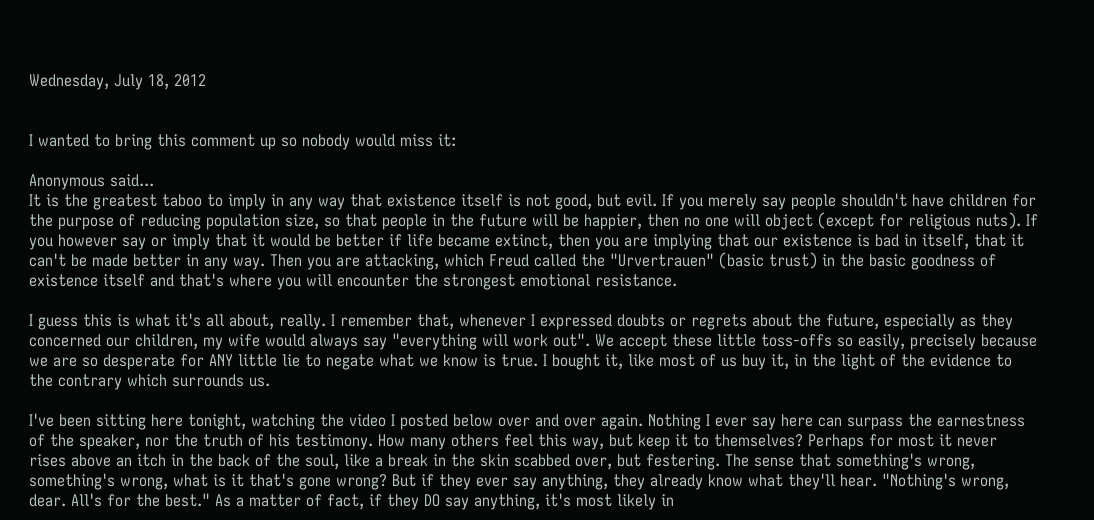Wednesday, July 18, 2012


I wanted to bring this comment up so nobody would miss it:

Anonymous said...
It is the greatest taboo to imply in any way that existence itself is not good, but evil. If you merely say people shouldn't have children for the purpose of reducing population size, so that people in the future will be happier, then no one will object (except for religious nuts). If you however say or imply that it would be better if life became extinct, then you are implying that our existence is bad in itself, that it can't be made better in any way. Then you are attacking, which Freud called the "Urvertrauen" (basic trust) in the basic goodness of existence itself and that's where you will encounter the strongest emotional resistance.

I guess this is what it's all about, really. I remember that, whenever I expressed doubts or regrets about the future, especially as they concerned our children, my wife would always say "everything will work out". We accept these little toss-offs so easily, precisely because we are so desperate for ANY little lie to negate what we know is true. I bought it, like most of us buy it, in the light of the evidence to the contrary which surrounds us.

I've been sitting here tonight, watching the video I posted below over and over again. Nothing I ever say here can surpass the earnestness of the speaker, nor the truth of his testimony. How many others feel this way, but keep it to themselves? Perhaps for most it never rises above an itch in the back of the soul, like a break in the skin scabbed over, but festering. The sense that something's wrong, something's wrong, what is it that's gone wrong? But if they ever say anything, they already know what they'll hear. "Nothing's wrong, dear. All's for the best." As a matter of fact, if they DO say anything, it's most likely in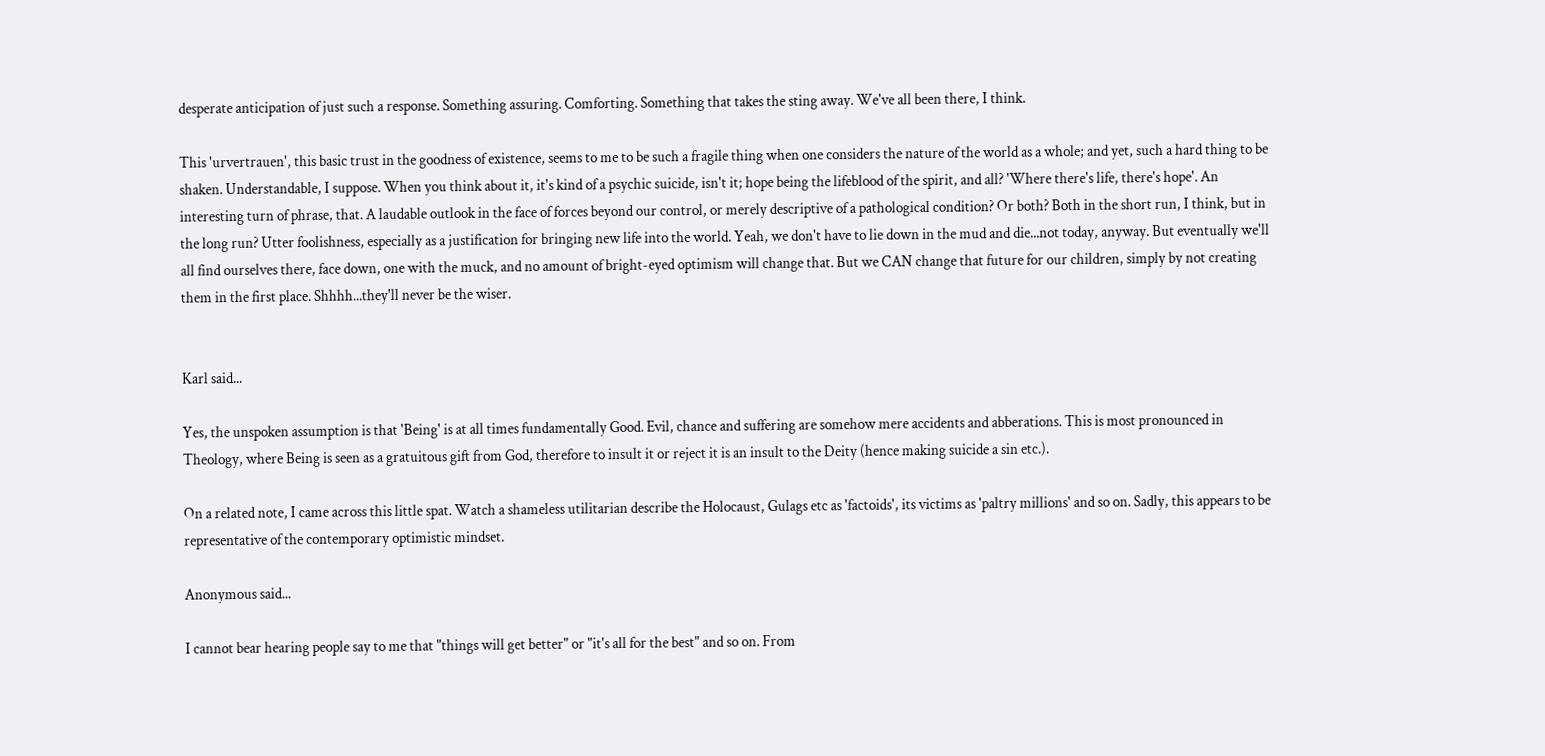desperate anticipation of just such a response. Something assuring. Comforting. Something that takes the sting away. We've all been there, I think.

This 'urvertrauen', this basic trust in the goodness of existence, seems to me to be such a fragile thing when one considers the nature of the world as a whole; and yet, such a hard thing to be shaken. Understandable, I suppose. When you think about it, it's kind of a psychic suicide, isn't it; hope being the lifeblood of the spirit, and all? 'Where there's life, there's hope'. An interesting turn of phrase, that. A laudable outlook in the face of forces beyond our control, or merely descriptive of a pathological condition? Or both? Both in the short run, I think, but in the long run? Utter foolishness, especially as a justification for bringing new life into the world. Yeah, we don't have to lie down in the mud and die...not today, anyway. But eventually we'll all find ourselves there, face down, one with the muck, and no amount of bright-eyed optimism will change that. But we CAN change that future for our children, simply by not creating them in the first place. Shhhh...they'll never be the wiser.


Karl said...

Yes, the unspoken assumption is that 'Being' is at all times fundamentally Good. Evil, chance and suffering are somehow mere accidents and abberations. This is most pronounced in Theology, where Being is seen as a gratuitous gift from God, therefore to insult it or reject it is an insult to the Deity (hence making suicide a sin etc.).

On a related note, I came across this little spat. Watch a shameless utilitarian describe the Holocaust, Gulags etc as 'factoids', its victims as 'paltry millions' and so on. Sadly, this appears to be representative of the contemporary optimistic mindset.

Anonymous said...

I cannot bear hearing people say to me that "things will get better" or "it's all for the best" and so on. From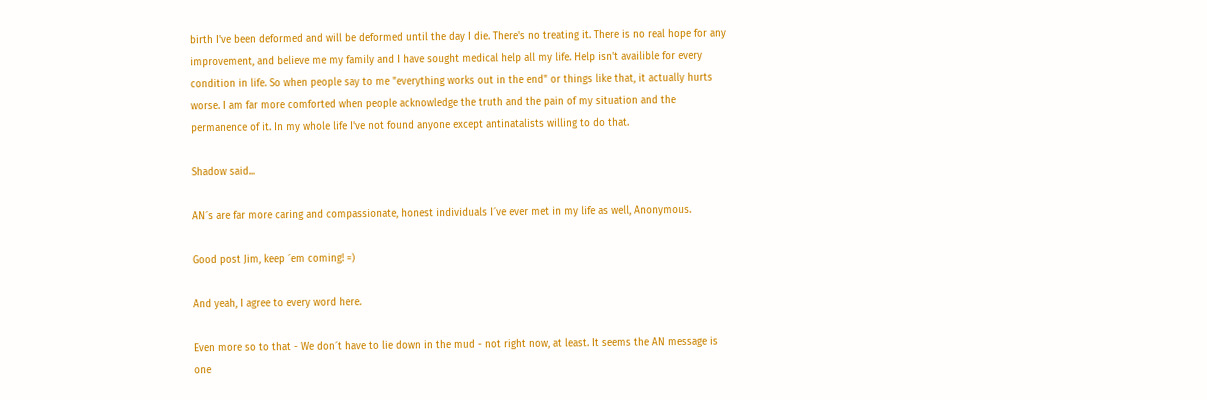birth I've been deformed and will be deformed until the day I die. There's no treating it. There is no real hope for any improvement, and believe me my family and I have sought medical help all my life. Help isn't availible for every condition in life. So when people say to me "everything works out in the end" or things like that, it actually hurts worse. I am far more comforted when people acknowledge the truth and the pain of my situation and the permanence of it. In my whole life I've not found anyone except antinatalists willing to do that.

Shadow said...

AN´s are far more caring and compassionate, honest individuals I´ve ever met in my life as well, Anonymous.

Good post Jim, keep ´em coming! =)

And yeah, I agree to every word here.

Even more so to that - We don´t have to lie down in the mud - not right now, at least. It seems the AN message is one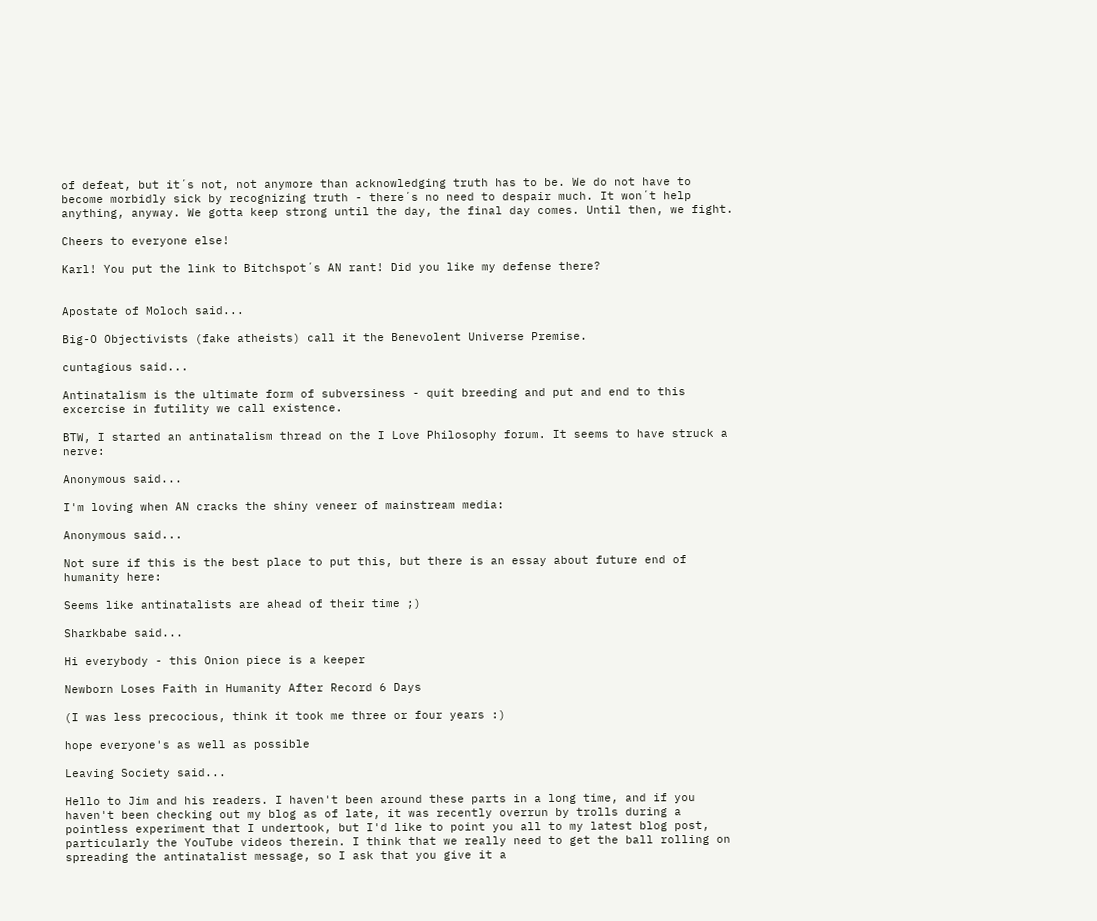of defeat, but it´s not, not anymore than acknowledging truth has to be. We do not have to become morbidly sick by recognizing truth - there´s no need to despair much. It won´t help anything, anyway. We gotta keep strong until the day, the final day comes. Until then, we fight.

Cheers to everyone else!

Karl! You put the link to Bitchspot´s AN rant! Did you like my defense there?


Apostate of Moloch said...

Big-O Objectivists (fake atheists) call it the Benevolent Universe Premise.

cuntagious said...

Antinatalism is the ultimate form of subversiness - quit breeding and put and end to this excercise in futility we call existence.

BTW, I started an antinatalism thread on the I Love Philosophy forum. It seems to have struck a nerve:

Anonymous said...

I'm loving when AN cracks the shiny veneer of mainstream media:

Anonymous said...

Not sure if this is the best place to put this, but there is an essay about future end of humanity here:

Seems like antinatalists are ahead of their time ;)

Sharkbabe said...

Hi everybody - this Onion piece is a keeper

Newborn Loses Faith in Humanity After Record 6 Days

(I was less precocious, think it took me three or four years :)

hope everyone's as well as possible

Leaving Society said...

Hello to Jim and his readers. I haven't been around these parts in a long time, and if you haven't been checking out my blog as of late, it was recently overrun by trolls during a pointless experiment that I undertook, but I'd like to point you all to my latest blog post, particularly the YouTube videos therein. I think that we really need to get the ball rolling on spreading the antinatalist message, so I ask that you give it a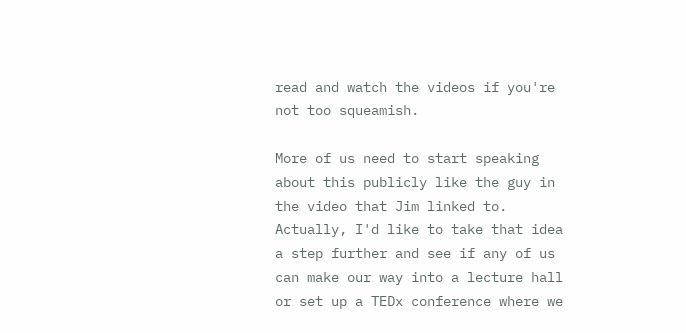read and watch the videos if you're not too squeamish.

More of us need to start speaking about this publicly like the guy in the video that Jim linked to. Actually, I'd like to take that idea a step further and see if any of us can make our way into a lecture hall or set up a TEDx conference where we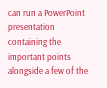can run a PowerPoint presentation containing the important points alongside a few of the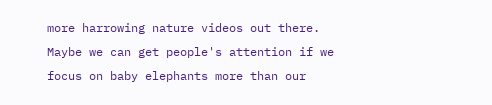more harrowing nature videos out there. Maybe we can get people's attention if we focus on baby elephants more than our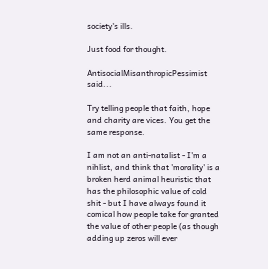society's ills.

Just food for thought.

AntisocialMisanthropicPessimist said...

Try telling people that faith, hope and charity are vices. You get the same response.

I am not an anti-natalist - I'm a nihlist, and think that 'morality' is a broken herd animal heuristic that has the philosophic value of cold shit - but I have always found it comical how people take for granted the value of other people (as though adding up zeros will ever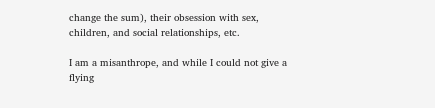change the sum), their obsession with sex, children, and social relationships, etc.

I am a misanthrope, and while I could not give a flying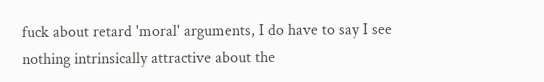fuck about retard 'moral' arguments, I do have to say I see nothing intrinsically attractive about the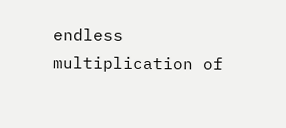endless multiplication of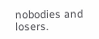nobodies and losers.